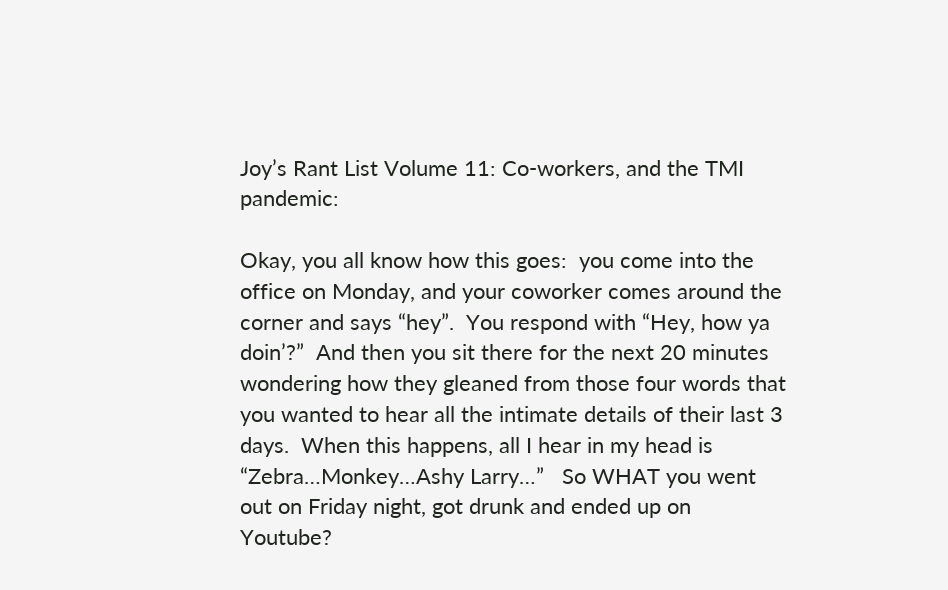Joy’s Rant List Volume 11: Co-workers, and the TMI pandemic:

Okay, you all know how this goes:  you come into the office on Monday, and your coworker comes around the corner and says “hey”.  You respond with “Hey, how ya doin’?”  And then you sit there for the next 20 minutes wondering how they gleaned from those four words that you wanted to hear all the intimate details of their last 3 days.  When this happens, all I hear in my head is “Zebra…Monkey…Ashy Larry…”   So WHAT you went out on Friday night, got drunk and ended up on Youtube?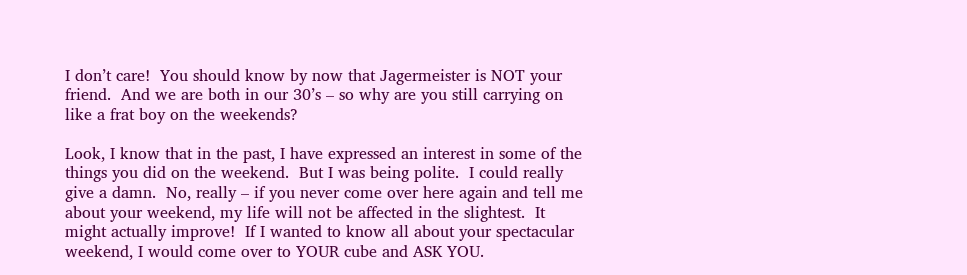I don’t care!  You should know by now that Jagermeister is NOT your friend.  And we are both in our 30’s – so why are you still carrying on like a frat boy on the weekends?

Look, I know that in the past, I have expressed an interest in some of the things you did on the weekend.  But I was being polite.  I could really give a damn.  No, really – if you never come over here again and tell me about your weekend, my life will not be affected in the slightest.  It might actually improve!  If I wanted to know all about your spectacular weekend, I would come over to YOUR cube and ASK YOU.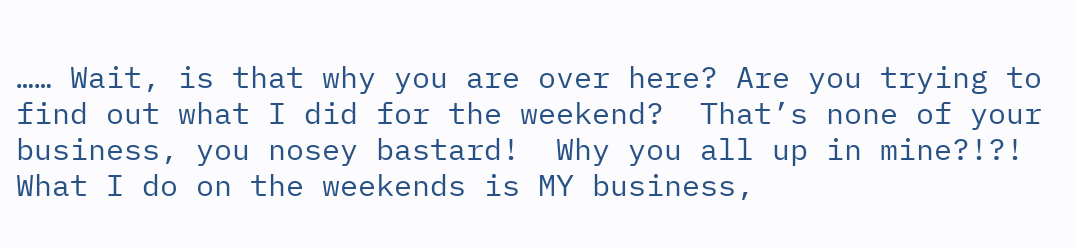…… Wait, is that why you are over here? Are you trying to find out what I did for the weekend?  That’s none of your business, you nosey bastard!  Why you all up in mine?!?!  What I do on the weekends is MY business,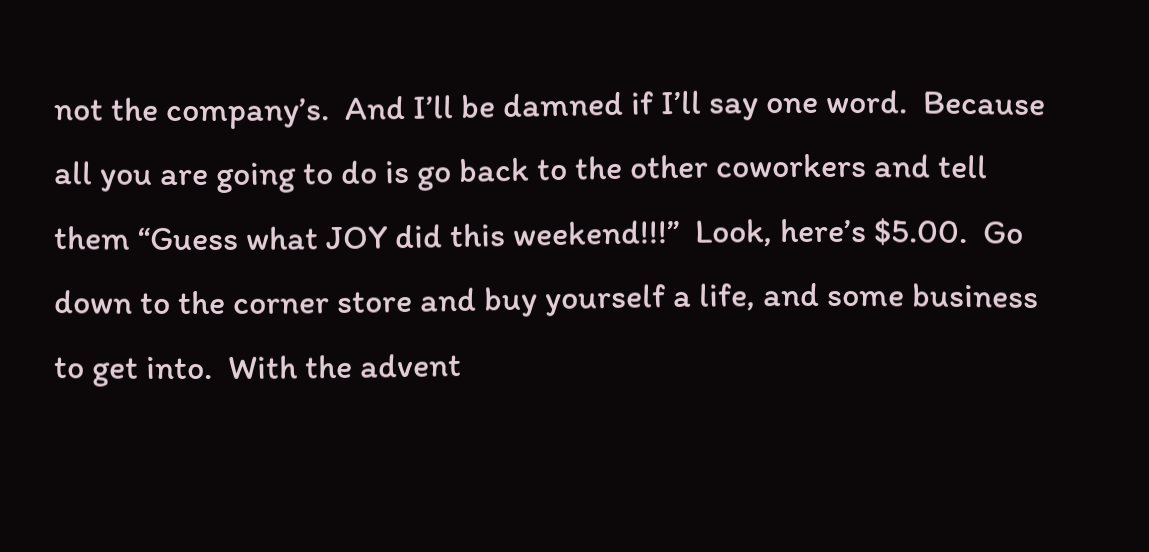not the company’s.  And I’ll be damned if I’ll say one word.  Because all you are going to do is go back to the other coworkers and tell them “Guess what JOY did this weekend!!!”  Look, here’s $5.00.  Go down to the corner store and buy yourself a life, and some business to get into.  With the advent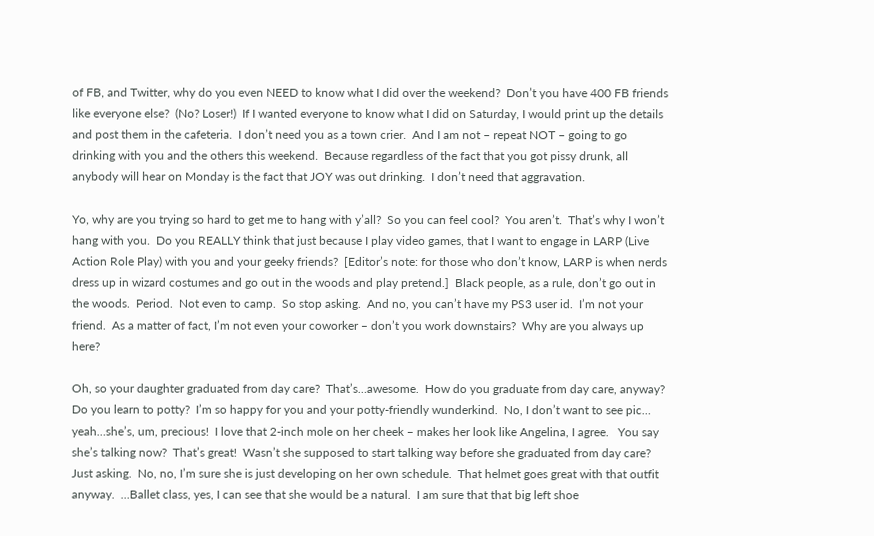of FB, and Twitter, why do you even NEED to know what I did over the weekend?  Don’t you have 400 FB friends like everyone else?  (No? Loser!)  If I wanted everyone to know what I did on Saturday, I would print up the details and post them in the cafeteria.  I don’t need you as a town crier.  And I am not – repeat NOT – going to go drinking with you and the others this weekend.  Because regardless of the fact that you got pissy drunk, all anybody will hear on Monday is the fact that JOY was out drinking.  I don’t need that aggravation.

Yo, why are you trying so hard to get me to hang with y’all?  So you can feel cool?  You aren’t.  That’s why I won’t hang with you.  Do you REALLY think that just because I play video games, that I want to engage in LARP (Live Action Role Play) with you and your geeky friends?  [Editor’s note: for those who don’t know, LARP is when nerds dress up in wizard costumes and go out in the woods and play pretend.]  Black people, as a rule, don’t go out in the woods.  Period.  Not even to camp.  So stop asking.  And no, you can’t have my PS3 user id.  I’m not your friend.  As a matter of fact, I’m not even your coworker – don’t you work downstairs?  Why are you always up here?

Oh, so your daughter graduated from day care?  That’s…awesome.  How do you graduate from day care, anyway?  Do you learn to potty?  I’m so happy for you and your potty-friendly wunderkind.  No, I don’t want to see pic… yeah…she’s, um, precious!  I love that 2-inch mole on her cheek – makes her look like Angelina, I agree.   You say she’s talking now?  That’s great!  Wasn’t she supposed to start talking way before she graduated from day care?  Just asking.  No, no, I’m sure she is just developing on her own schedule.  That helmet goes great with that outfit anyway.  …Ballet class, yes, I can see that she would be a natural.  I am sure that that big left shoe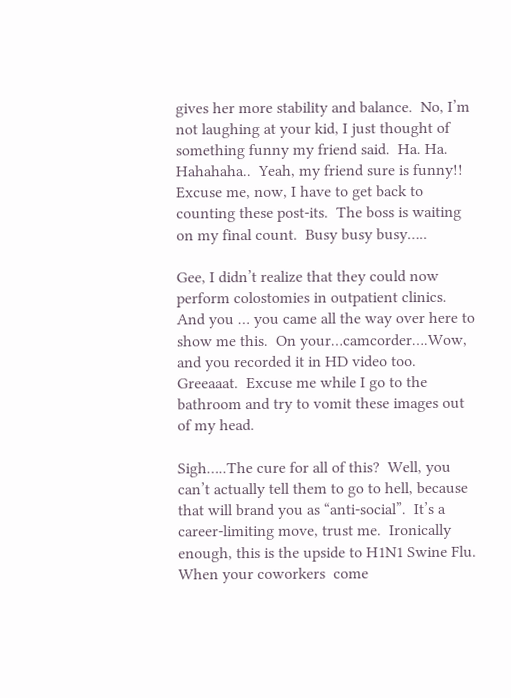gives her more stability and balance.  No, I’m not laughing at your kid, I just thought of something funny my friend said.  Ha. Ha.  Hahahaha..  Yeah, my friend sure is funny!!   Excuse me, now, I have to get back to counting these post-its.  The boss is waiting on my final count.  Busy busy busy…..

Gee, I didn’t realize that they could now perform colostomies in outpatient clinics.  And you … you came all the way over here to show me this.  On your…camcorder….Wow, and you recorded it in HD video too.  Greeaaat.  Excuse me while I go to the bathroom and try to vomit these images out of my head.

Sigh…..The cure for all of this?  Well, you can’t actually tell them to go to hell, because that will brand you as “anti-social”.  It’s a career-limiting move, trust me.  Ironically enough, this is the upside to H1N1 Swine Flu.  When your coworkers  come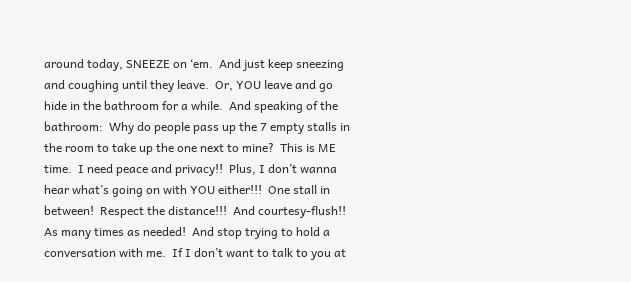around today, SNEEZE on ‘em.  And just keep sneezing and coughing until they leave.  Or, YOU leave and go hide in the bathroom for a while.  And speaking of the bathroom:  Why do people pass up the 7 empty stalls in the room to take up the one next to mine?  This is ME time.  I need peace and privacy!!  Plus, I don’t wanna hear what’s going on with YOU either!!!  One stall in between!  Respect the distance!!!  And courtesy-flush!!  As many times as needed!  And stop trying to hold a conversation with me.  If I don’t want to talk to you at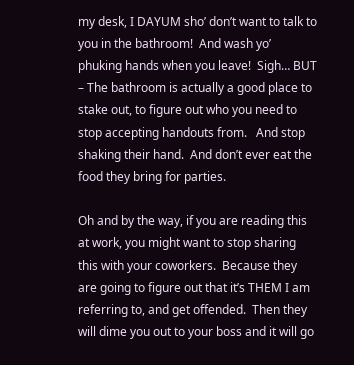my desk, I DAYUM sho’ don’t want to talk to you in the bathroom!  And wash yo’ phuking hands when you leave!  Sigh… BUT – The bathroom is actually a good place to stake out, to figure out who you need to stop accepting handouts from.   And stop shaking their hand.  And don’t ever eat the food they bring for parties.

Oh and by the way, if you are reading this at work, you might want to stop sharing this with your coworkers.  Because they are going to figure out that it’s THEM I am referring to, and get offended.  Then they will dime you out to your boss and it will go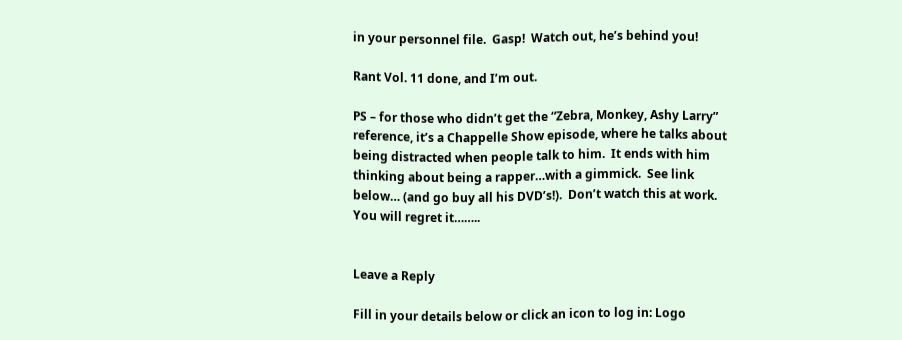in your personnel file.  Gasp!  Watch out, he’s behind you!

Rant Vol. 11 done, and I’m out.

PS – for those who didn’t get the “Zebra, Monkey, Ashy Larry” reference, it’s a Chappelle Show episode, where he talks about being distracted when people talk to him.  It ends with him thinking about being a rapper…with a gimmick.  See link below… (and go buy all his DVD’s!).  Don’t watch this at work.  You will regret it……..


Leave a Reply

Fill in your details below or click an icon to log in: Logo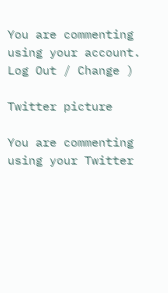You are commenting using your account. Log Out / Change )

Twitter picture

You are commenting using your Twitter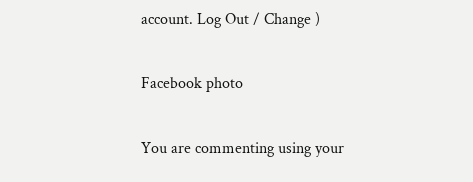account. Log Out / Change )

Facebook photo

You are commenting using your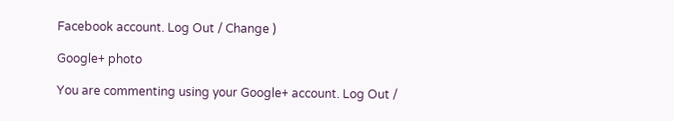Facebook account. Log Out / Change )

Google+ photo

You are commenting using your Google+ account. Log Out /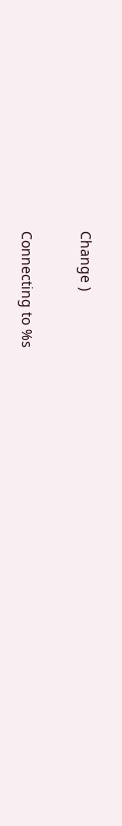Change )

Connecting to %s